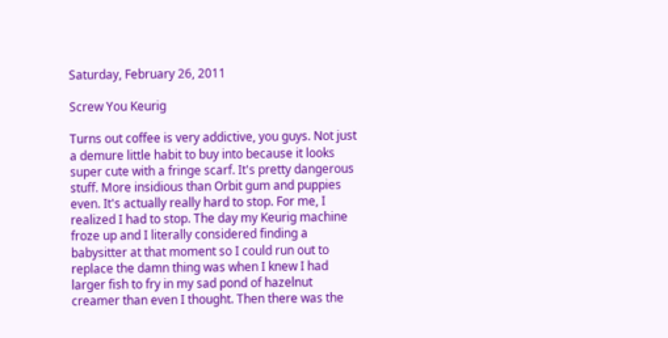Saturday, February 26, 2011

Screw You Keurig

Turns out coffee is very addictive, you guys. Not just a demure little habit to buy into because it looks super cute with a fringe scarf. It's pretty dangerous stuff. More insidious than Orbit gum and puppies even. It's actually really hard to stop. For me, I realized I had to stop. The day my Keurig machine froze up and I literally considered finding a babysitter at that moment so I could run out to replace the damn thing was when I knew I had larger fish to fry in my sad pond of hazelnut creamer than even I thought. Then there was the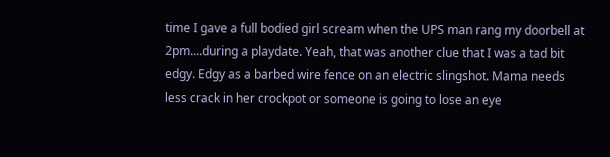time I gave a full bodied girl scream when the UPS man rang my doorbell at 2pm....during a playdate. Yeah, that was another clue that I was a tad bit edgy. Edgy as a barbed wire fence on an electric slingshot. Mama needs less crack in her crockpot or someone is going to lose an eye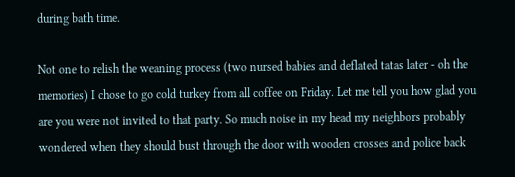during bath time.

Not one to relish the weaning process (two nursed babies and deflated tatas later - oh the memories) I chose to go cold turkey from all coffee on Friday. Let me tell you how glad you are you were not invited to that party. So much noise in my head my neighbors probably wondered when they should bust through the door with wooden crosses and police back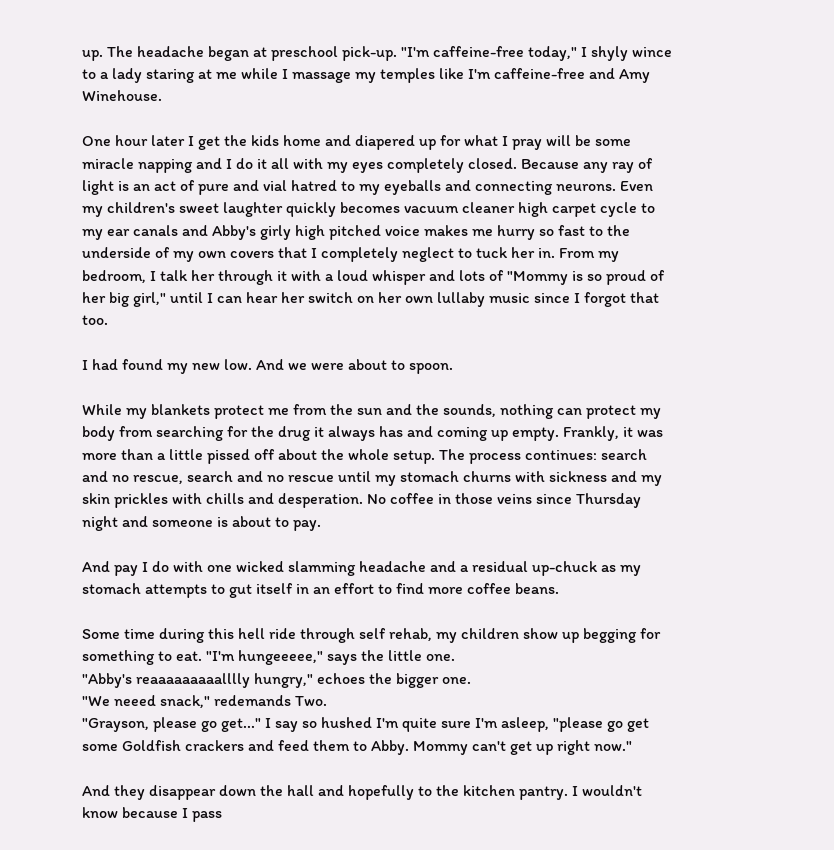up. The headache began at preschool pick-up. "I'm caffeine-free today," I shyly wince to a lady staring at me while I massage my temples like I'm caffeine-free and Amy Winehouse.

One hour later I get the kids home and diapered up for what I pray will be some miracle napping and I do it all with my eyes completely closed. Because any ray of light is an act of pure and vial hatred to my eyeballs and connecting neurons. Even my children's sweet laughter quickly becomes vacuum cleaner high carpet cycle to my ear canals and Abby's girly high pitched voice makes me hurry so fast to the underside of my own covers that I completely neglect to tuck her in. From my bedroom, I talk her through it with a loud whisper and lots of "Mommy is so proud of her big girl," until I can hear her switch on her own lullaby music since I forgot that too.

I had found my new low. And we were about to spoon.

While my blankets protect me from the sun and the sounds, nothing can protect my body from searching for the drug it always has and coming up empty. Frankly, it was more than a little pissed off about the whole setup. The process continues: search and no rescue, search and no rescue until my stomach churns with sickness and my skin prickles with chills and desperation. No coffee in those veins since Thursday night and someone is about to pay.

And pay I do with one wicked slamming headache and a residual up-chuck as my stomach attempts to gut itself in an effort to find more coffee beans.

Some time during this hell ride through self rehab, my children show up begging for something to eat. "I'm hungeeeee," says the little one.
"Abby's reaaaaaaaaalllly hungry," echoes the bigger one.
"We neeed snack," redemands Two.
"Grayson, please go get..." I say so hushed I'm quite sure I'm asleep, "please go get some Goldfish crackers and feed them to Abby. Mommy can't get up right now."

And they disappear down the hall and hopefully to the kitchen pantry. I wouldn't know because I pass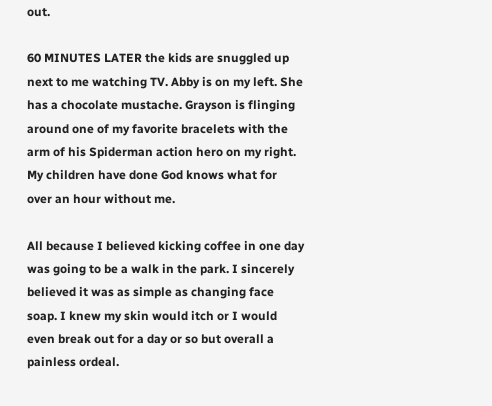out.

60 MINUTES LATER the kids are snuggled up next to me watching TV. Abby is on my left. She has a chocolate mustache. Grayson is flinging around one of my favorite bracelets with the arm of his Spiderman action hero on my right. My children have done God knows what for over an hour without me.

All because I believed kicking coffee in one day was going to be a walk in the park. I sincerely believed it was as simple as changing face soap. I knew my skin would itch or I would even break out for a day or so but overall a painless ordeal.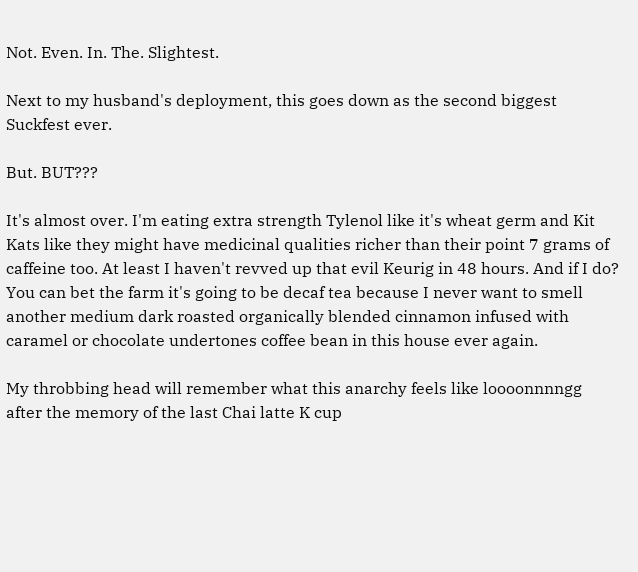Not. Even. In. The. Slightest.

Next to my husband's deployment, this goes down as the second biggest Suckfest ever.

But. BUT???

It's almost over. I'm eating extra strength Tylenol like it's wheat germ and Kit Kats like they might have medicinal qualities richer than their point 7 grams of caffeine too. At least I haven't revved up that evil Keurig in 48 hours. And if I do? You can bet the farm it's going to be decaf tea because I never want to smell another medium dark roasted organically blended cinnamon infused with caramel or chocolate undertones coffee bean in this house ever again.

My throbbing head will remember what this anarchy feels like loooonnnngg after the memory of the last Chai latte K cup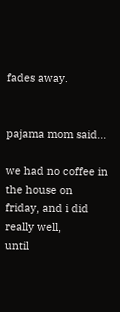fades away.


pajama mom said...

we had no coffee in the house on friday, and i did really well,
until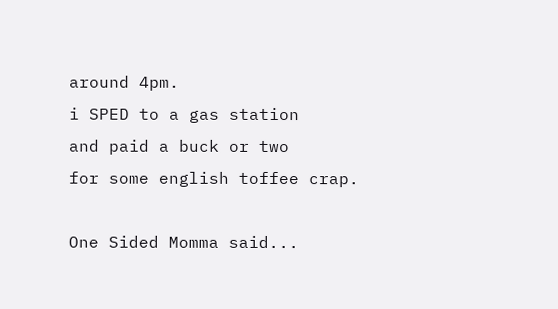around 4pm.
i SPED to a gas station
and paid a buck or two
for some english toffee crap.

One Sided Momma said...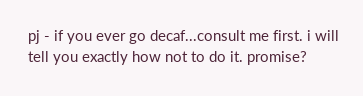pj - if you ever go decaf...consult me first. i will tell you exactly how not to do it. promise?